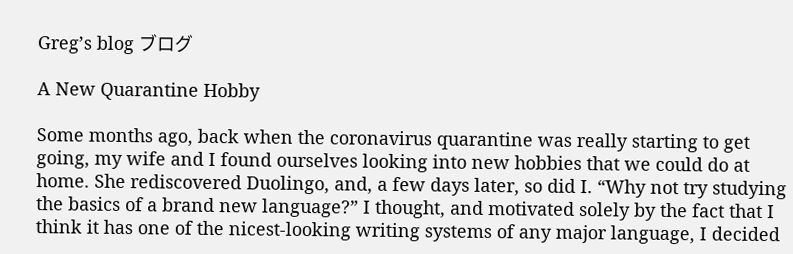Greg’s blog ブログ

A New Quarantine Hobby

Some months ago, back when the coronavirus quarantine was really starting to get going, my wife and I found ourselves looking into new hobbies that we could do at home. She rediscovered Duolingo, and, a few days later, so did I. “Why not try studying the basics of a brand new language?” I thought, and motivated solely by the fact that I think it has one of the nicest-looking writing systems of any major language, I decided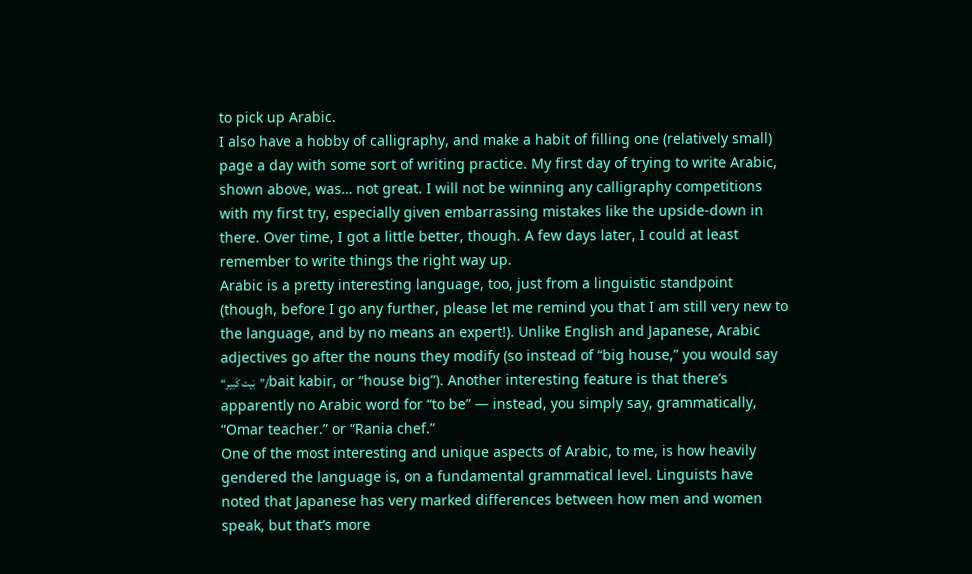to pick up Arabic.
I also have a hobby of calligraphy, and make a habit of filling one (relatively small) page a day with some sort of writing practice. My first day of trying to write Arabic, shown above, was… not great. I will not be winning any calligraphy competitions with my first try, especially given embarrassing mistakes like the upside-down in there. Over time, I got a little better, though. A few days later, I could at least remember to write things the right way up.
Arabic is a pretty interesting language, too, just from a linguistic standpoint (though, before I go any further, please let me remind you that I am still very new to the language, and by no means an expert!). Unlike English and Japanese, Arabic adjectives go after the nouns they modify (so instead of “big house,” you would say “بَيت كَبير”/bait kabir, or “house big”). Another interesting feature is that there’s apparently no Arabic word for “to be” — instead, you simply say, grammatically, “Omar teacher.” or “Rania chef.”
One of the most interesting and unique aspects of Arabic, to me, is how heavily gendered the language is, on a fundamental grammatical level. Linguists have noted that Japanese has very marked differences between how men and women speak, but that’s more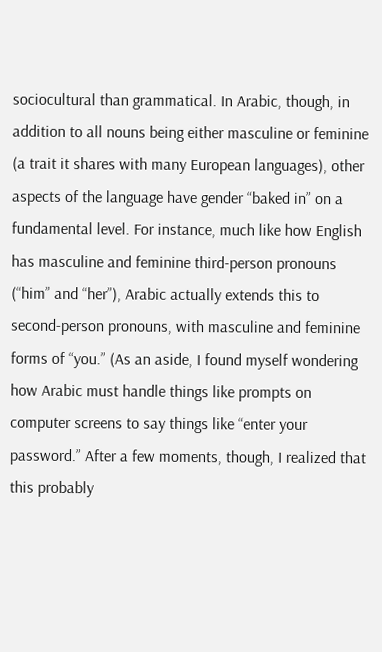sociocultural than grammatical. In Arabic, though, in addition to all nouns being either masculine or feminine (a trait it shares with many European languages), other aspects of the language have gender “baked in” on a fundamental level. For instance, much like how English has masculine and feminine third-person pronouns (“him” and “her”), Arabic actually extends this to second-person pronouns, with masculine and feminine forms of “you.” (As an aside, I found myself wondering how Arabic must handle things like prompts on computer screens to say things like “enter your password.” After a few moments, though, I realized that this probably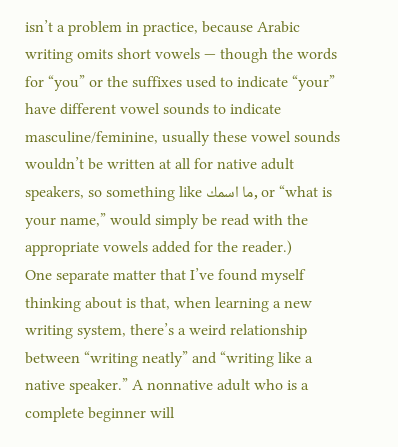isn’t a problem in practice, because Arabic writing omits short vowels — though the words for “you” or the suffixes used to indicate “your” have different vowel sounds to indicate masculine/feminine, usually these vowel sounds wouldn’t be written at all for native adult speakers, so something like ما اسمك, or “what is your name,” would simply be read with the appropriate vowels added for the reader.)
One separate matter that I’ve found myself thinking about is that, when learning a new writing system, there’s a weird relationship between “writing neatly” and “writing like a native speaker.” A nonnative adult who is a complete beginner will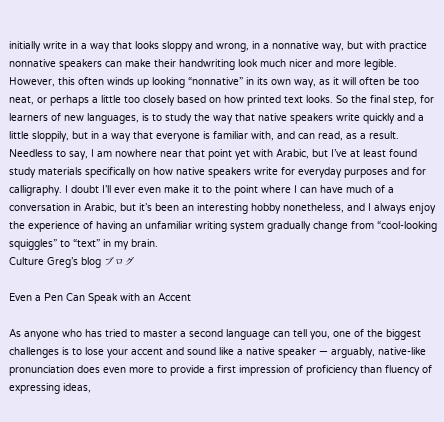initially write in a way that looks sloppy and wrong, in a nonnative way, but with practice nonnative speakers can make their handwriting look much nicer and more legible. However, this often winds up looking “nonnative” in its own way, as it will often be too neat, or perhaps a little too closely based on how printed text looks. So the final step, for learners of new languages, is to study the way that native speakers write quickly and a little sloppily, but in a way that everyone is familiar with, and can read, as a result. Needless to say, I am nowhere near that point yet with Arabic, but I’ve at least found study materials specifically on how native speakers write for everyday purposes and for calligraphy. I doubt I’ll ever even make it to the point where I can have much of a conversation in Arabic, but it’s been an interesting hobby nonetheless, and I always enjoy the experience of having an unfamiliar writing system gradually change from “cool-looking squiggles” to “text” in my brain.
Culture Greg’s blog ブログ

Even a Pen Can Speak with an Accent

As anyone who has tried to master a second language can tell you, one of the biggest challenges is to lose your accent and sound like a native speaker — arguably, native-like pronunciation does even more to provide a first impression of proficiency than fluency of expressing ideas,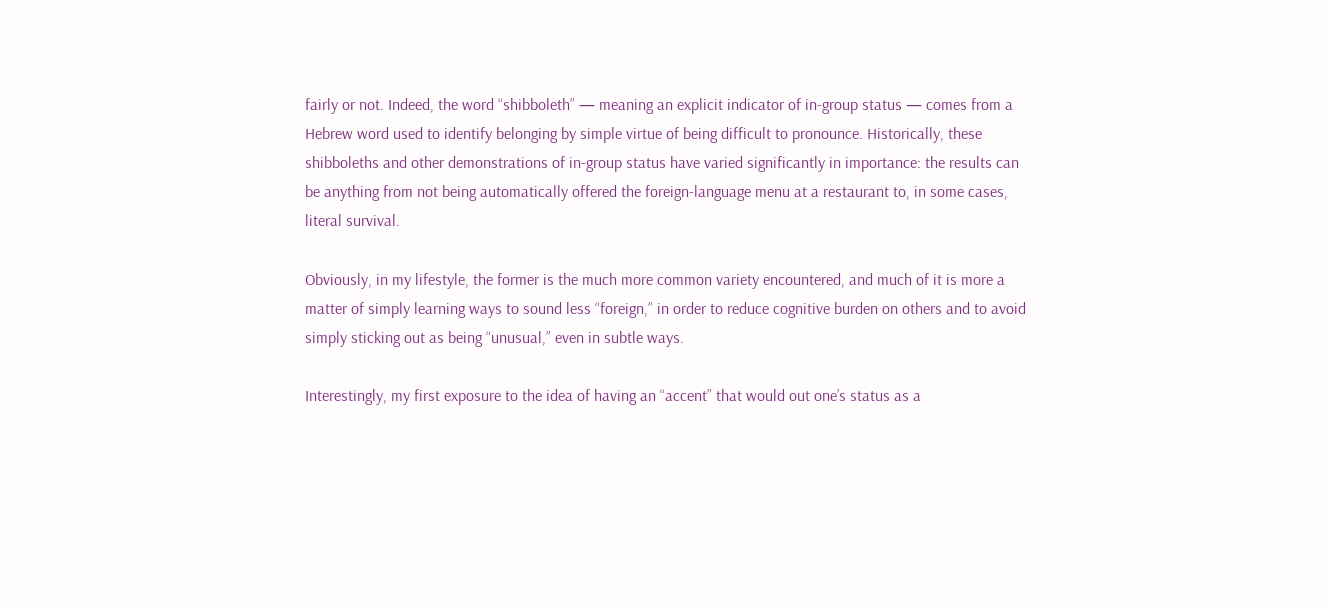fairly or not. Indeed, the word “shibboleth” — meaning an explicit indicator of in-group status — comes from a Hebrew word used to identify belonging by simple virtue of being difficult to pronounce. Historically, these shibboleths and other demonstrations of in-group status have varied significantly in importance: the results can be anything from not being automatically offered the foreign-language menu at a restaurant to, in some cases, literal survival.

Obviously, in my lifestyle, the former is the much more common variety encountered, and much of it is more a matter of simply learning ways to sound less “foreign,” in order to reduce cognitive burden on others and to avoid simply sticking out as being “unusual,” even in subtle ways.

Interestingly, my first exposure to the idea of having an “accent” that would out one’s status as a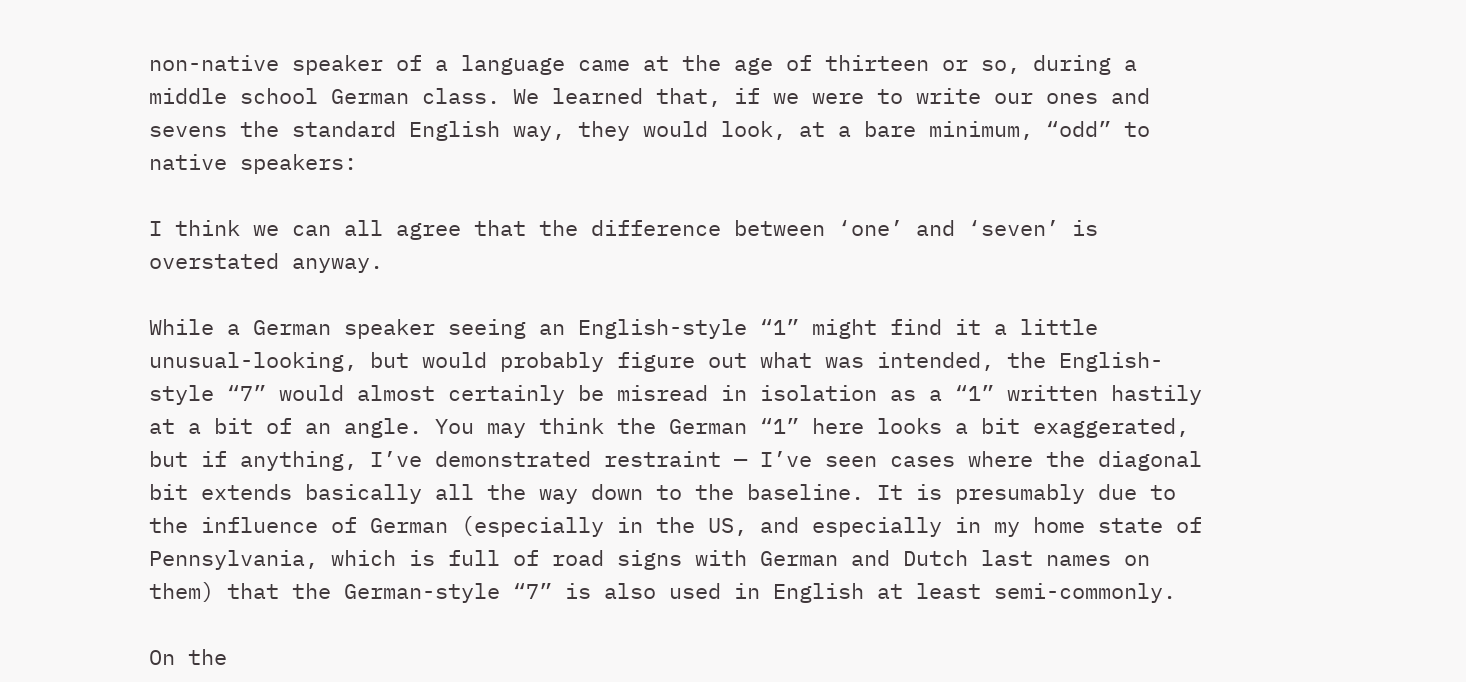non-native speaker of a language came at the age of thirteen or so, during a middle school German class. We learned that, if we were to write our ones and sevens the standard English way, they would look, at a bare minimum, “odd” to native speakers:

I think we can all agree that the difference between ‘one’ and ‘seven’ is overstated anyway.

While a German speaker seeing an English-style “1” might find it a little unusual-looking, but would probably figure out what was intended, the English-style “7” would almost certainly be misread in isolation as a “1” written hastily at a bit of an angle. You may think the German “1” here looks a bit exaggerated, but if anything, I’ve demonstrated restraint — I’ve seen cases where the diagonal bit extends basically all the way down to the baseline. It is presumably due to the influence of German (especially in the US, and especially in my home state of Pennsylvania, which is full of road signs with German and Dutch last names on them) that the German-style “7” is also used in English at least semi-commonly.

On the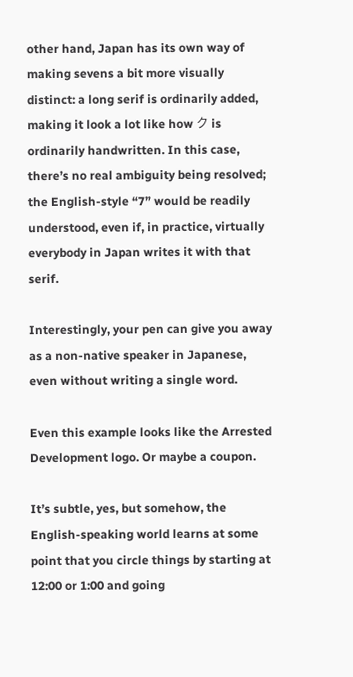other hand, Japan has its own way of making sevens a bit more visually distinct: a long serif is ordinarily added, making it look a lot like how ク is ordinarily handwritten. In this case, there’s no real ambiguity being resolved; the English-style “7” would be readily understood, even if, in practice, virtually everybody in Japan writes it with that serif.

Interestingly, your pen can give you away as a non-native speaker in Japanese, even without writing a single word.

Even this example looks like the Arrested Development logo. Or maybe a coupon.

It’s subtle, yes, but somehow, the English-speaking world learns at some point that you circle things by starting at 12:00 or 1:00 and going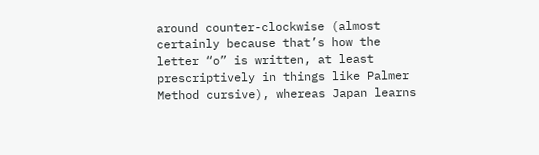around counter-clockwise (almost certainly because that’s how the letter “o” is written, at least prescriptively in things like Palmer Method cursive), whereas Japan learns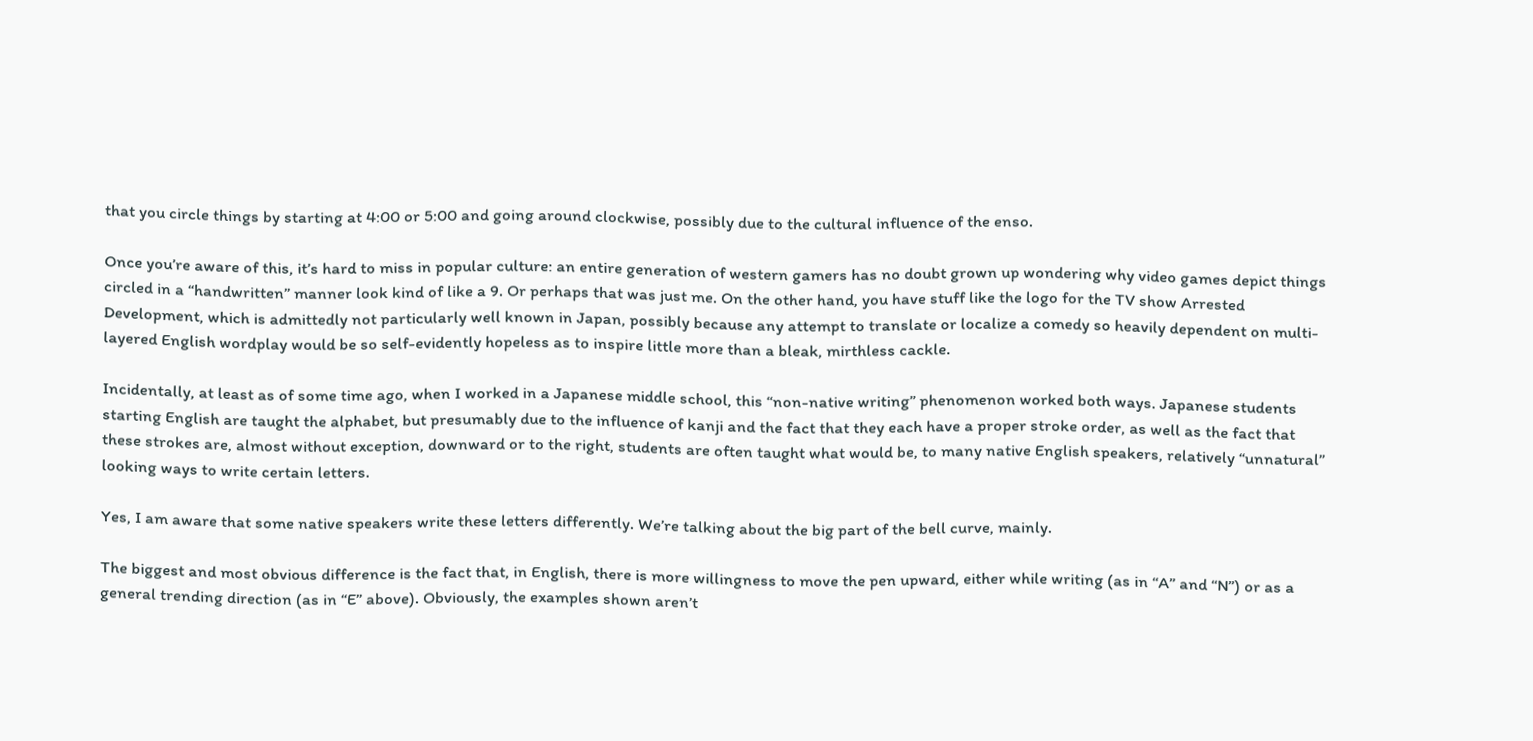that you circle things by starting at 4:00 or 5:00 and going around clockwise, possibly due to the cultural influence of the enso.

Once you’re aware of this, it’s hard to miss in popular culture: an entire generation of western gamers has no doubt grown up wondering why video games depict things circled in a “handwritten” manner look kind of like a 9. Or perhaps that was just me. On the other hand, you have stuff like the logo for the TV show Arrested Development, which is admittedly not particularly well known in Japan, possibly because any attempt to translate or localize a comedy so heavily dependent on multi-layered English wordplay would be so self-evidently hopeless as to inspire little more than a bleak, mirthless cackle.

Incidentally, at least as of some time ago, when I worked in a Japanese middle school, this “non-native writing” phenomenon worked both ways. Japanese students starting English are taught the alphabet, but presumably due to the influence of kanji and the fact that they each have a proper stroke order, as well as the fact that these strokes are, almost without exception, downward or to the right, students are often taught what would be, to many native English speakers, relatively “unnatural” looking ways to write certain letters.

Yes, I am aware that some native speakers write these letters differently. We’re talking about the big part of the bell curve, mainly.

The biggest and most obvious difference is the fact that, in English, there is more willingness to move the pen upward, either while writing (as in “A” and “N”) or as a general trending direction (as in “E” above). Obviously, the examples shown aren’t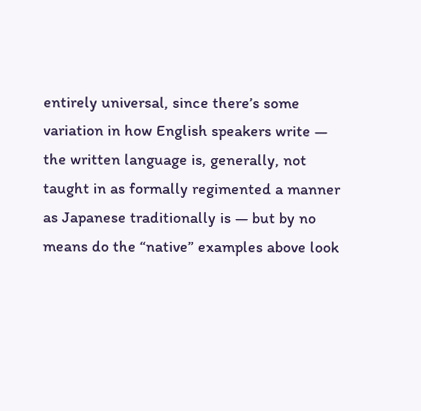entirely universal, since there’s some variation in how English speakers write — the written language is, generally, not taught in as formally regimented a manner as Japanese traditionally is — but by no means do the “native” examples above look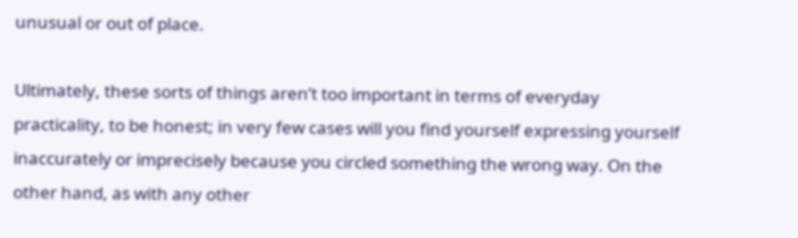unusual or out of place.

Ultimately, these sorts of things aren’t too important in terms of everyday practicality, to be honest; in very few cases will you find yourself expressing yourself inaccurately or imprecisely because you circled something the wrong way. On the other hand, as with any other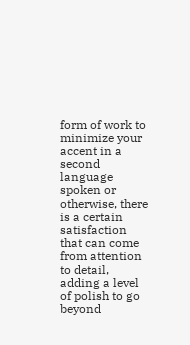form of work to minimize your accent in a second language spoken or otherwise, there is a certain satisfaction that can come from attention to detail, adding a level of polish to go beyond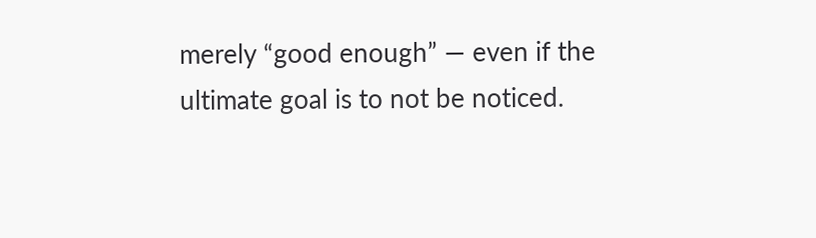merely “good enough” — even if the ultimate goal is to not be noticed.